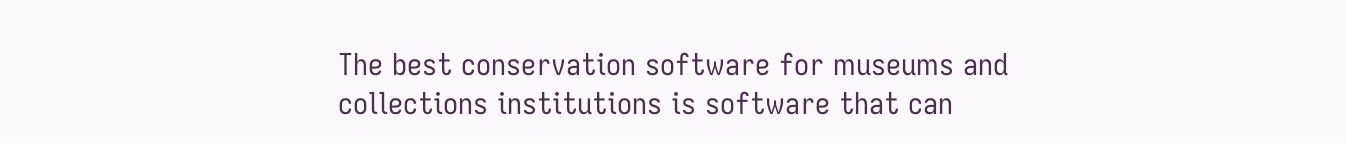The best conservation software for museums and collections institutions is software that can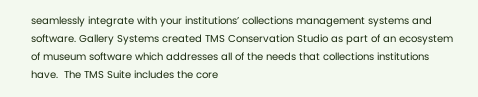seamlessly integrate with your institutions’ collections management systems and software. Gallery Systems created TMS Conservation Studio as part of an ecosystem of museum software which addresses all of the needs that collections institutions have.  The TMS Suite includes the core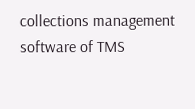collections management software of TMS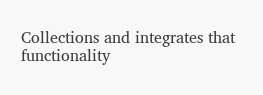Collections and integrates that functionality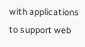with applications to support web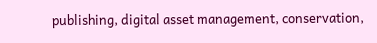publishing, digital asset management, conservation,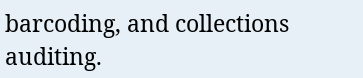barcoding, and collections auditing.